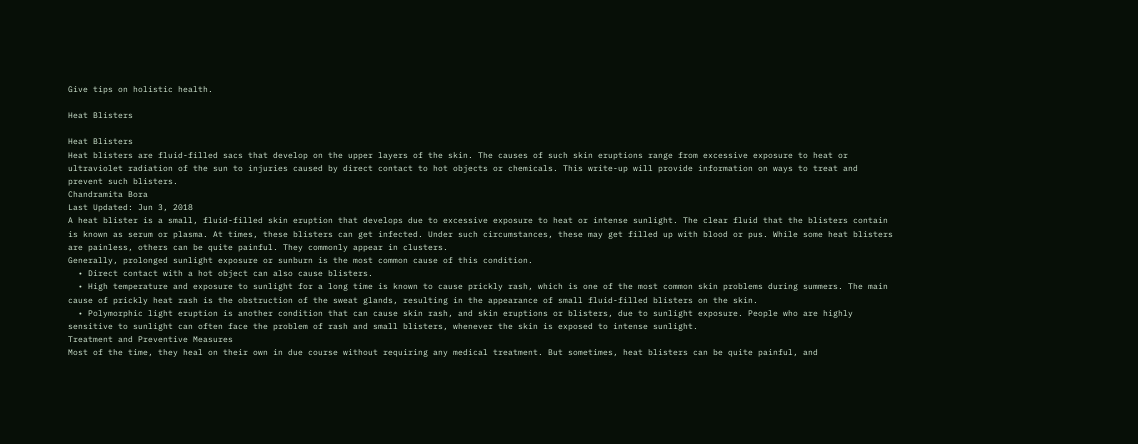Give tips on holistic health.

Heat Blisters

Heat Blisters
Heat blisters are fluid-filled sacs that develop on the upper layers of the skin. The causes of such skin eruptions range from excessive exposure to heat or ultraviolet radiation of the sun to injuries caused by direct contact to hot objects or chemicals. This write-up will provide information on ways to treat and prevent such blisters.
Chandramita Bora
Last Updated: Jun 3, 2018
A heat blister is a small, fluid-filled skin eruption that develops due to excessive exposure to heat or intense sunlight. The clear fluid that the blisters contain is known as serum or plasma. At times, these blisters can get infected. Under such circumstances, these may get filled up with blood or pus. While some heat blisters are painless, others can be quite painful. They commonly appear in clusters.
Generally, prolonged sunlight exposure or sunburn is the most common cause of this condition.
  • Direct contact with a hot object can also cause blisters.
  • High temperature and exposure to sunlight for a long time is known to cause prickly rash, which is one of the most common skin problems during summers. The main cause of prickly heat rash is the obstruction of the sweat glands, resulting in the appearance of small fluid-filled blisters on the skin.
  • Polymorphic light eruption is another condition that can cause skin rash, and skin eruptions or blisters, due to sunlight exposure. People who are highly sensitive to sunlight can often face the problem of rash and small blisters, whenever the skin is exposed to intense sunlight.
Treatment and Preventive Measures
Most of the time, they heal on their own in due course without requiring any medical treatment. But sometimes, heat blisters can be quite painful, and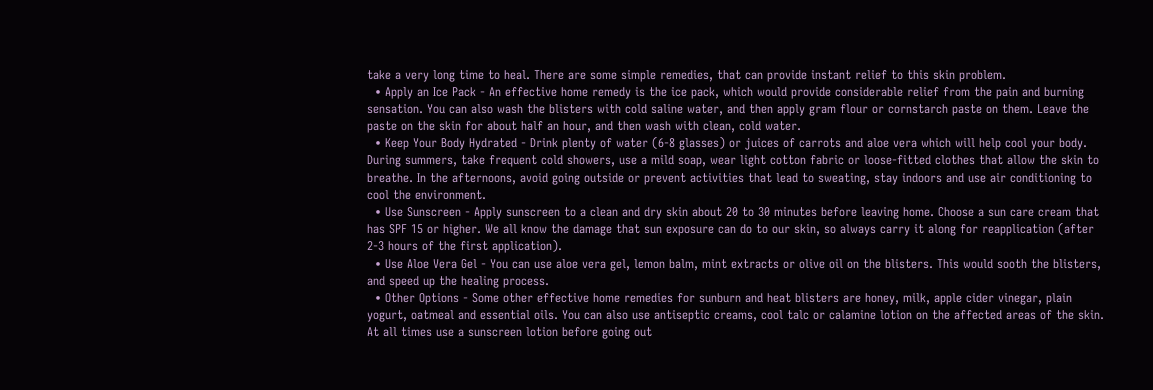take a very long time to heal. There are some simple remedies, that can provide instant relief to this skin problem.
  • Apply an Ice Pack - An effective home remedy is the ice pack, which would provide considerable relief from the pain and burning sensation. You can also wash the blisters with cold saline water, and then apply gram flour or cornstarch paste on them. Leave the paste on the skin for about half an hour, and then wash with clean, cold water.
  • Keep Your Body Hydrated - Drink plenty of water (6-8 glasses) or juices of carrots and aloe vera which will help cool your body. During summers, take frequent cold showers, use a mild soap, wear light cotton fabric or loose-fitted clothes that allow the skin to breathe. In the afternoons, avoid going outside or prevent activities that lead to sweating, stay indoors and use air conditioning to cool the environment.
  • Use Sunscreen - Apply sunscreen to a clean and dry skin about 20 to 30 minutes before leaving home. Choose a sun care cream that has SPF 15 or higher. We all know the damage that sun exposure can do to our skin, so always carry it along for reapplication (after 2-3 hours of the first application).
  • Use Aloe Vera Gel - You can use aloe vera gel, lemon balm, mint extracts or olive oil on the blisters. This would sooth the blisters, and speed up the healing process.
  • Other Options - Some other effective home remedies for sunburn and heat blisters are honey, milk, apple cider vinegar, plain yogurt, oatmeal and essential oils. You can also use antiseptic creams, cool talc or calamine lotion on the affected areas of the skin. At all times use a sunscreen lotion before going out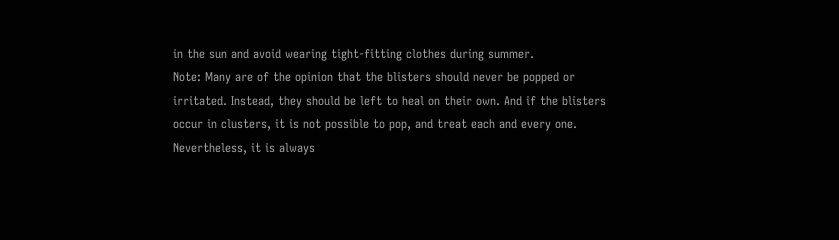in the sun and avoid wearing tight-fitting clothes during summer.
Note: Many are of the opinion that the blisters should never be popped or irritated. Instead, they should be left to heal on their own. And if the blisters occur in clusters, it is not possible to pop, and treat each and every one. Nevertheless, it is always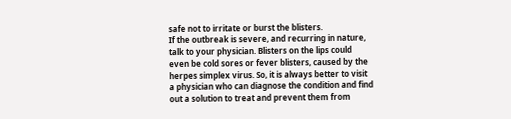safe not to irritate or burst the blisters.
If the outbreak is severe, and recurring in nature, talk to your physician. Blisters on the lips could even be cold sores or fever blisters, caused by the herpes simplex virus. So, it is always better to visit a physician who can diagnose the condition and find out a solution to treat and prevent them from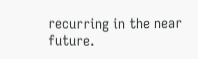recurring in the near future.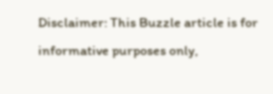Disclaimer: This Buzzle article is for informative purposes only,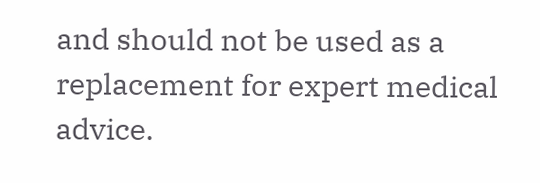and should not be used as a replacement for expert medical advice.